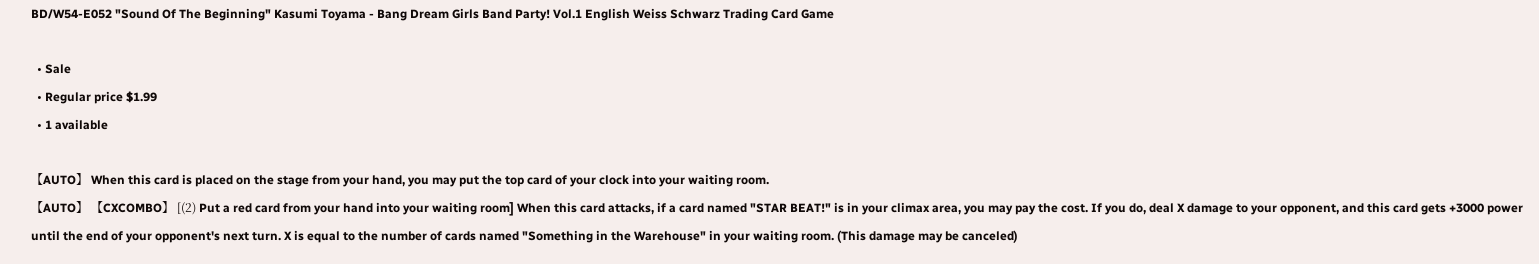BD/W54-E052 "Sound Of The Beginning" Kasumi Toyama - Bang Dream Girls Band Party! Vol.1 English Weiss Schwarz Trading Card Game

  • Sale
  • Regular price $1.99
  • 1 available

【AUTO】 When this card is placed on the stage from your hand, you may put the top card of your clock into your waiting room.
【AUTO】 【CXCOMBO】 [(2) Put a red card from your hand into your waiting room] When this card attacks, if a card named "STAR BEAT!" is in your climax area, you may pay the cost. If you do, deal X damage to your opponent, and this card gets +3000 power until the end of your opponent's next turn. X is equal to the number of cards named "Something in the Warehouse" in your waiting room. (This damage may be canceled)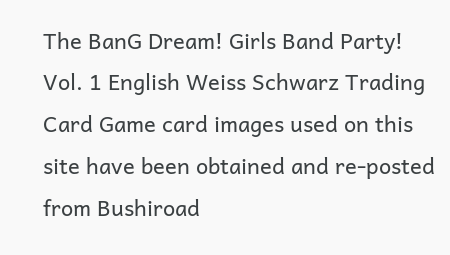The BanG Dream! Girls Band Party! Vol. 1 English Weiss Schwarz Trading Card Game card images used on this site have been obtained and re-posted from Bushiroad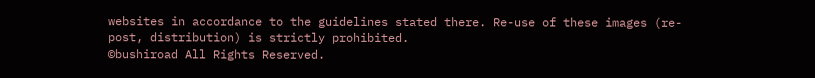websites in accordance to the guidelines stated there. Re-use of these images (re-post, distribution) is strictly prohibited.
©bushiroad All Rights Reserved.